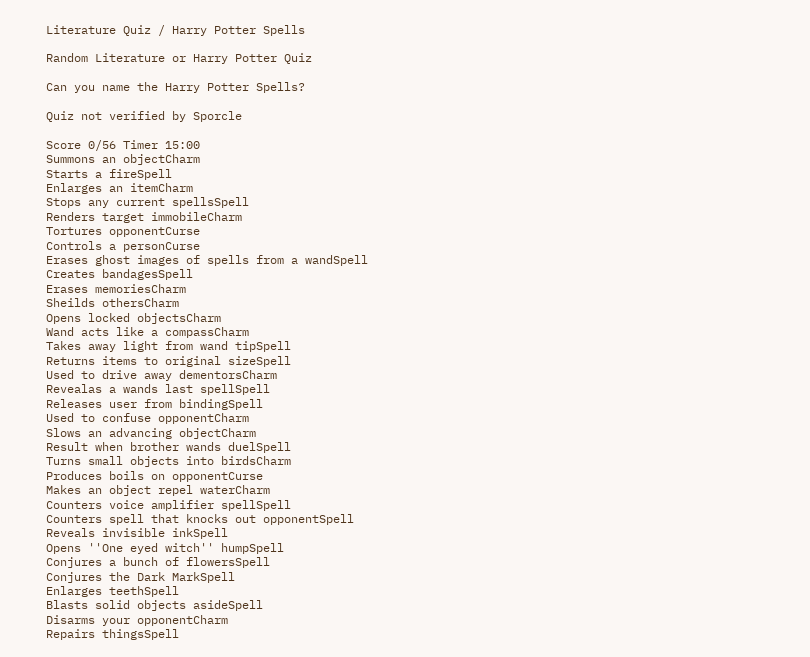Literature Quiz / Harry Potter Spells

Random Literature or Harry Potter Quiz

Can you name the Harry Potter Spells?

Quiz not verified by Sporcle

Score 0/56 Timer 15:00
Summons an objectCharm
Starts a fireSpell
Enlarges an itemCharm
Stops any current spellsSpell
Renders target immobileCharm
Tortures opponentCurse
Controls a personCurse
Erases ghost images of spells from a wandSpell
Creates bandagesSpell
Erases memoriesCharm
Sheilds othersCharm
Opens locked objectsCharm
Wand acts like a compassCharm
Takes away light from wand tipSpell
Returns items to original sizeSpell
Used to drive away dementorsCharm
Revealas a wands last spellSpell
Releases user from bindingSpell
Used to confuse opponentCharm
Slows an advancing objectCharm
Result when brother wands duelSpell
Turns small objects into birdsCharm
Produces boils on opponentCurse
Makes an object repel waterCharm
Counters voice amplifier spellSpell
Counters spell that knocks out opponentSpell
Reveals invisible inkSpell
Opens ''One eyed witch'' humpSpell
Conjures a bunch of flowersSpell
Conjures the Dark MarkSpell
Enlarges teethSpell
Blasts solid objects asideSpell
Disarms your opponentCharm
Repairs thingsSpell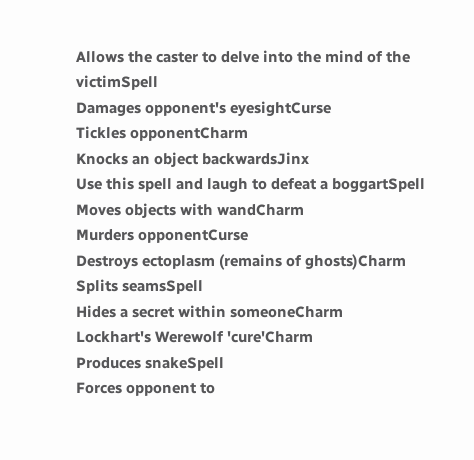Allows the caster to delve into the mind of the victimSpell
Damages opponent's eyesightCurse
Tickles opponentCharm
Knocks an object backwardsJinx
Use this spell and laugh to defeat a boggartSpell
Moves objects with wandCharm
Murders opponentCurse
Destroys ectoplasm (remains of ghosts)Charm
Splits seamsSpell
Hides a secret within someoneCharm
Lockhart's Werewolf 'cure'Charm
Produces snakeSpell
Forces opponent to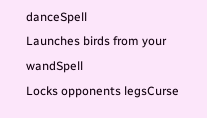danceSpell
Launches birds from your wandSpell
Locks opponents legsCurse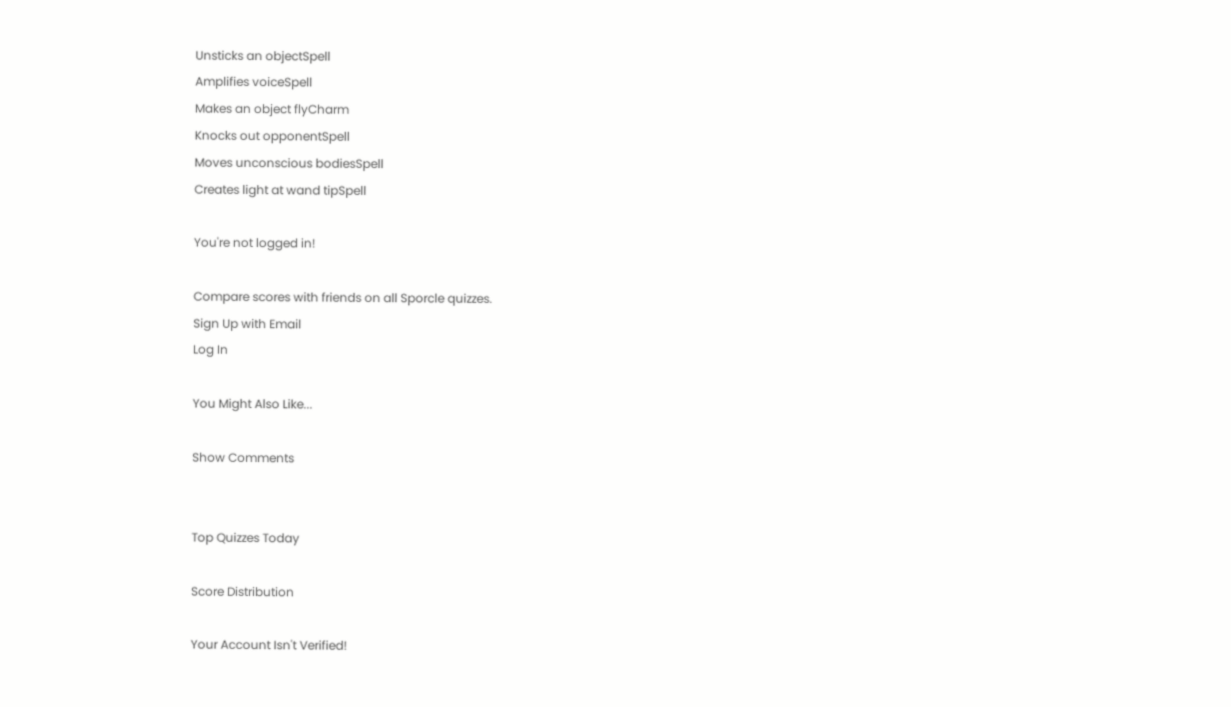Unsticks an objectSpell
Amplifies voiceSpell
Makes an object flyCharm
Knocks out opponentSpell
Moves unconscious bodiesSpell
Creates light at wand tipSpell

You're not logged in!

Compare scores with friends on all Sporcle quizzes.
Sign Up with Email
Log In

You Might Also Like...

Show Comments


Top Quizzes Today

Score Distribution

Your Account Isn't Verified!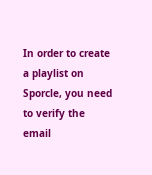In order to create a playlist on Sporcle, you need to verify the email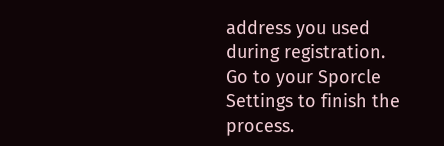address you used during registration. Go to your Sporcle Settings to finish the process.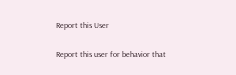Report this User

Report this user for behavior that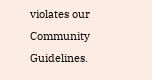violates our Community Guidelines.